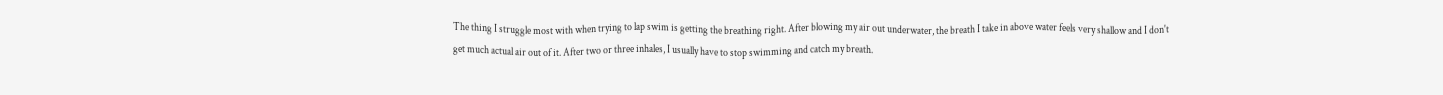The thing I struggle most with when trying to lap swim is getting the breathing right. After blowing my air out underwater, the breath I take in above water feels very shallow and I don't get much actual air out of it. After two or three inhales, I usually have to stop swimming and catch my breath.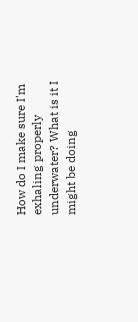How do I make sure I'm exhaling properly underwater? What is it I might be doing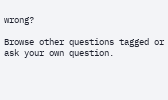wrong?

Browse other questions tagged or ask your own question.